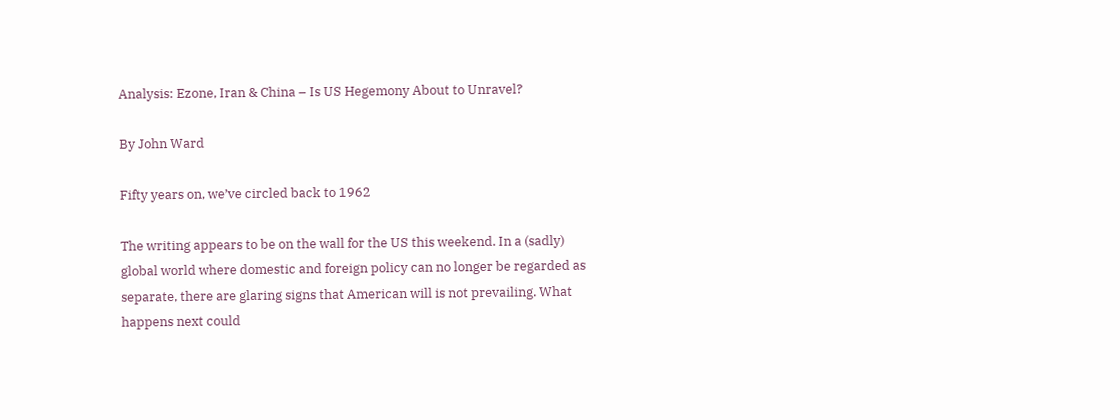Analysis: Ezone, Iran & China – Is US Hegemony About to Unravel?

By John Ward

Fifty years on, we’ve circled back to 1962

The writing appears to be on the wall for the US this weekend. In a (sadly) global world where domestic and foreign policy can no longer be regarded as separate, there are glaring signs that American will is not prevailing. What happens next could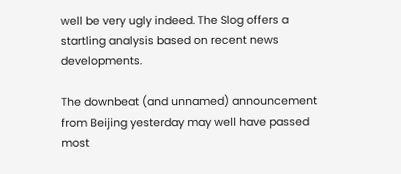well be very ugly indeed. The Slog offers a startling analysis based on recent news developments.

The downbeat (and unnamed) announcement from Beijing yesterday may well have passed most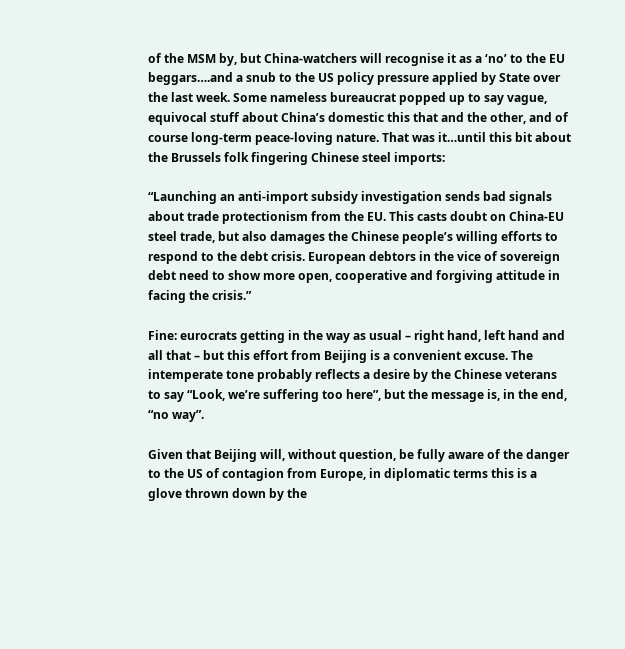of the MSM by, but China-watchers will recognise it as a ‘no’ to the EU beggars….and a snub to the US policy pressure applied by State over the last week. Some nameless bureaucrat popped up to say vague, equivocal stuff about China’s domestic this that and the other, and of course long-term peace-loving nature. That was it…until this bit about the Brussels folk fingering Chinese steel imports:

“Launching an anti-import subsidy investigation sends bad signals about trade protectionism from the EU. This casts doubt on China-EU steel trade, but also damages the Chinese people’s willing efforts to respond to the debt crisis. European debtors in the vice of sovereign debt need to show more open, cooperative and forgiving attitude in facing the crisis.”

Fine: eurocrats getting in the way as usual – right hand, left hand and all that – but this effort from Beijing is a convenient excuse. The intemperate tone probably reflects a desire by the Chinese veterans to say “Look, we’re suffering too here”, but the message is, in the end, “no way”.

Given that Beijing will, without question, be fully aware of the danger to the US of contagion from Europe, in diplomatic terms this is a glove thrown down by the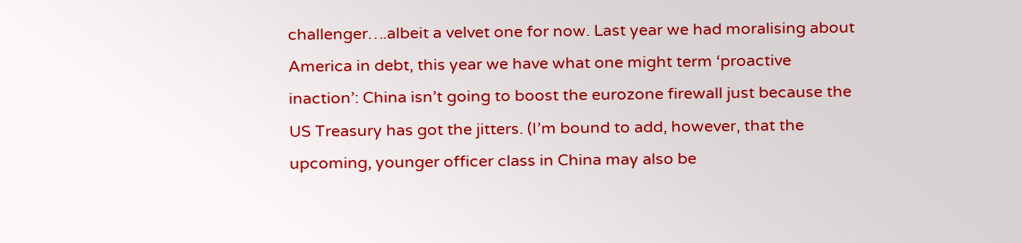challenger….albeit a velvet one for now. Last year we had moralising about America in debt, this year we have what one might term ‘proactive inaction’: China isn’t going to boost the eurozone firewall just because the US Treasury has got the jitters. (I’m bound to add, however, that the upcoming, younger officer class in China may also be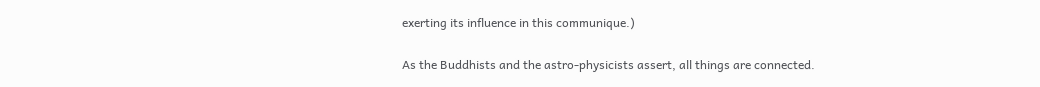exerting its influence in this communique.)

As the Buddhists and the astro-physicists assert, all things are connected.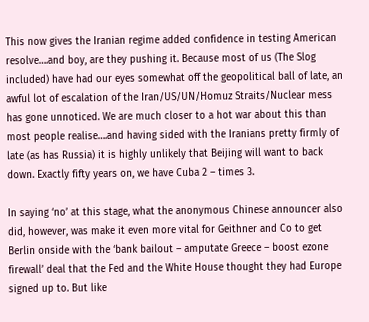This now gives the Iranian regime added confidence in testing American resolve….and boy, are they pushing it. Because most of us (The Slog included) have had our eyes somewhat off the geopolitical ball of late, an awful lot of escalation of the Iran/US/UN/Homuz Straits/Nuclear mess has gone unnoticed. We are much closer to a hot war about this than most people realise….and having sided with the Iranians pretty firmly of late (as has Russia) it is highly unlikely that Beijing will want to back down. Exactly fifty years on, we have Cuba 2 – times 3.

In saying ‘no’ at this stage, what the anonymous Chinese announcer also did, however, was make it even more vital for Geithner and Co to get Berlin onside with the ‘bank bailout – amputate Greece – boost ezone firewall’ deal that the Fed and the White House thought they had Europe signed up to. But like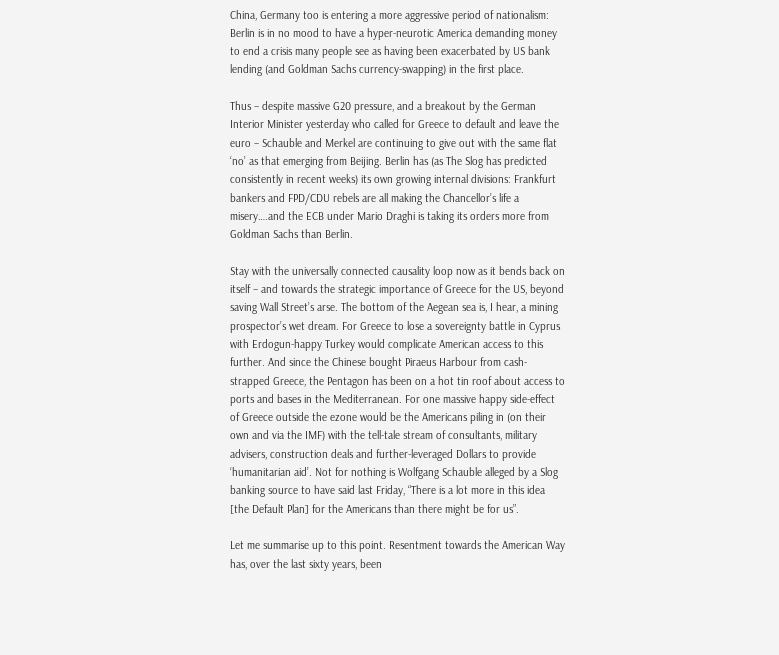China, Germany too is entering a more aggressive period of nationalism: Berlin is in no mood to have a hyper-neurotic America demanding money to end a crisis many people see as having been exacerbated by US bank lending (and Goldman Sachs currency-swapping) in the first place.

Thus – despite massive G20 pressure, and a breakout by the German Interior Minister yesterday who called for Greece to default and leave the euro – Schauble and Merkel are continuing to give out with the same flat ‘no’ as that emerging from Beijing. Berlin has (as The Slog has predicted consistently in recent weeks) its own growing internal divisions: Frankfurt bankers and FPD/CDU rebels are all making the Chancellor’s life a misery….and the ECB under Mario Draghi is taking its orders more from Goldman Sachs than Berlin.

Stay with the universally connected causality loop now as it bends back on itself – and towards the strategic importance of Greece for the US, beyond saving Wall Street’s arse. The bottom of the Aegean sea is, I hear, a mining prospector’s wet dream. For Greece to lose a sovereignty battle in Cyprus with Erdogun-happy Turkey would complicate American access to this further. And since the Chinese bought Piraeus Harbour from cash-strapped Greece, the Pentagon has been on a hot tin roof about access to ports and bases in the Mediterranean. For one massive happy side-effect of Greece outside the ezone would be the Americans piling in (on their own and via the IMF) with the tell-tale stream of consultants, military advisers, construction deals and further-leveraged Dollars to provide ‘humanitarian aid’. Not for nothing is Wolfgang Schauble alleged by a Slog banking source to have said last Friday, “There is a lot more in this idea [the Default Plan] for the Americans than there might be for us”.

Let me summarise up to this point. Resentment towards the American Way has, over the last sixty years, been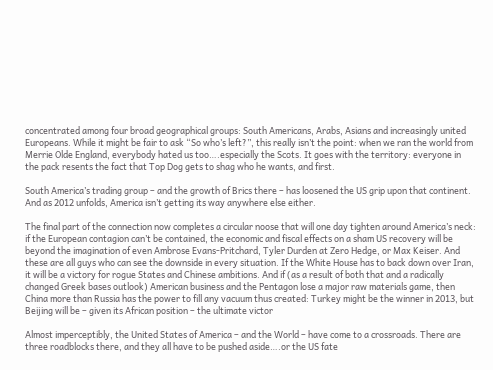concentrated among four broad geographical groups: South Americans, Arabs, Asians and increasingly united Europeans. While it might be fair to ask “So who’s left?”, this really isn’t the point: when we ran the world from Merrie Olde England, everybody hated us too….especially the Scots. It goes with the territory: everyone in the pack resents the fact that Top Dog gets to shag who he wants, and first.

South America’s trading group – and the growth of Brics there – has loosened the US grip upon that continent. And as 2012 unfolds, America isn’t getting its way anywhere else either.

The final part of the connection now completes a circular noose that will one day tighten around America’s neck: if the European contagion can’t be contained, the economic and fiscal effects on a sham US recovery will be beyond the imagination of even Ambrose Evans-Pritchard, Tyler Durden at Zero Hedge, or Max Keiser. And these are all guys who can see the downside in every situation. If the White House has to back down over Iran, it will be a victory for rogue States and Chinese ambitions. And if (as a result of both that and a radically changed Greek bases outlook) American business and the Pentagon lose a major raw materials game, then China more than Russia has the power to fill any vacuum thus created: Turkey might be the winner in 2013, but Beijing will be – given its African position – the ultimate victor

Almost imperceptibly, the United States of America – and the World – have come to a crossroads. There are three roadblocks there, and they all have to be pushed aside….or the US fate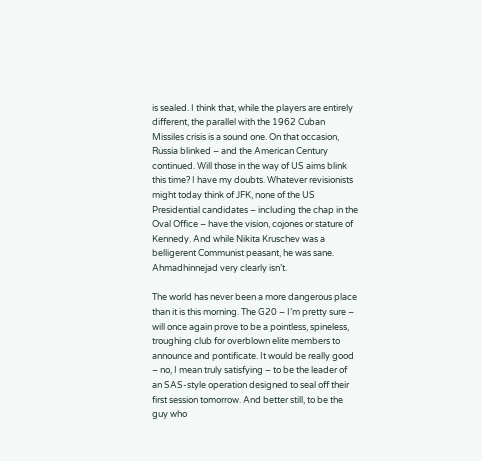is sealed. I think that, while the players are entirely different, the parallel with the 1962 Cuban Missiles crisis is a sound one. On that occasion, Russia blinked – and the American Century continued. Will those in the way of US aims blink this time? I have my doubts. Whatever revisionists might today think of JFK, none of the US Presidential candidates – including the chap in the Oval Office – have the vision, cojones or stature of Kennedy. And while Nikita Kruschev was a belligerent Communist peasant, he was sane. Ahmadhinnejad very clearly isn’t.

The world has never been a more dangerous place than it is this morning. The G20 – I’m pretty sure – will once again prove to be a pointless, spineless, troughing club for overblown elite members to announce and pontificate. It would be really good – no, I mean truly satisfying – to be the leader of an SAS-style operation designed to seal off their first session tomorrow. And better still, to be the guy who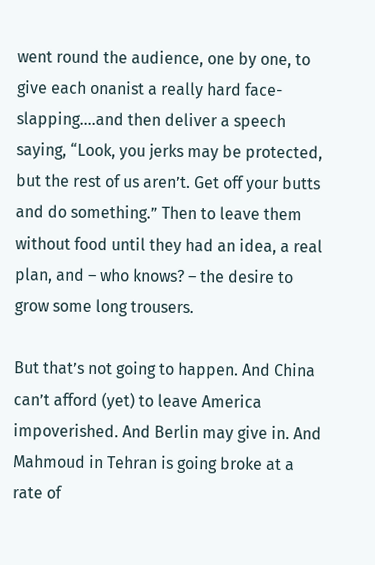went round the audience, one by one, to give each onanist a really hard face-slapping….and then deliver a speech saying, “Look, you jerks may be protected, but the rest of us aren’t. Get off your butts and do something.” Then to leave them without food until they had an idea, a real plan, and – who knows? – the desire to grow some long trousers.

But that’s not going to happen. And China can’t afford (yet) to leave America impoverished. And Berlin may give in. And Mahmoud in Tehran is going broke at a rate of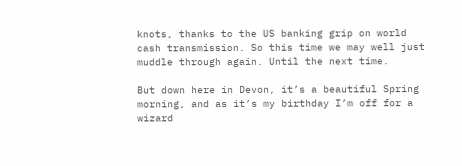knots, thanks to the US banking grip on world cash transmission. So this time we may well just muddle through again. Until the next time.

But down here in Devon, it’s a beautiful Spring morning, and as it’s my birthday I’m off for a wizard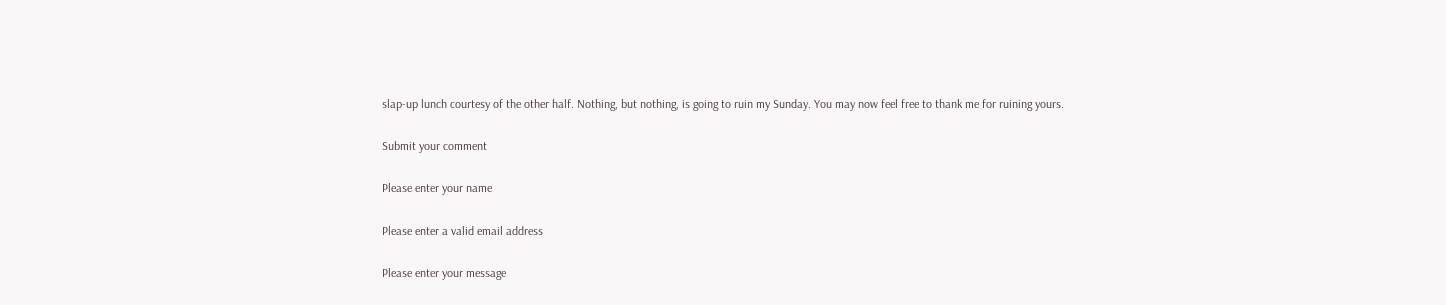slap-up lunch courtesy of the other half. Nothing, but nothing, is going to ruin my Sunday. You may now feel free to thank me for ruining yours.

Submit your comment

Please enter your name

Please enter a valid email address

Please enter your message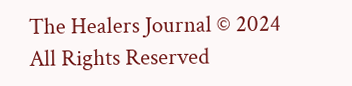The Healers Journal © 2024 All Rights Reserved